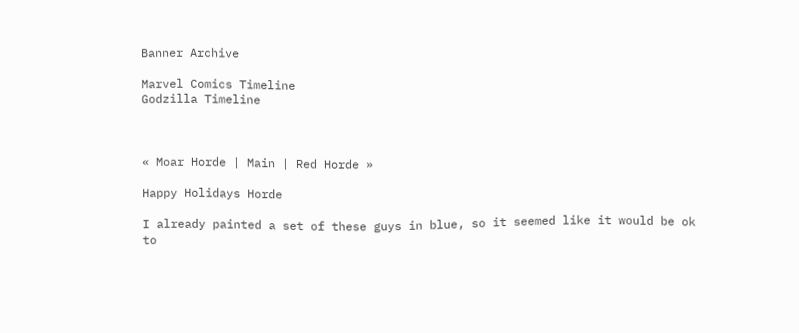Banner Archive

Marvel Comics Timeline
Godzilla Timeline



« Moar Horde | Main | Red Horde »

Happy Holidays Horde

I already painted a set of these guys in blue, so it seemed like it would be ok to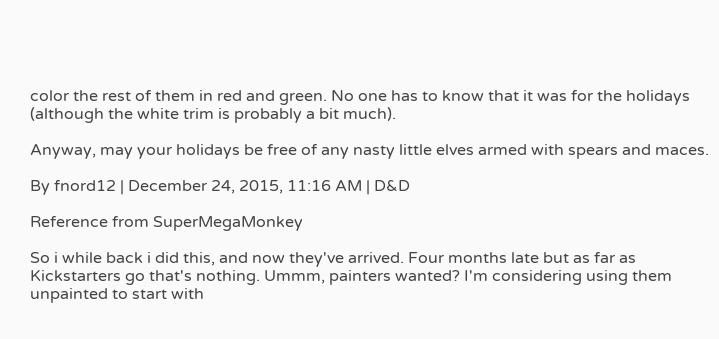color the rest of them in red and green. No one has to know that it was for the holidays (although the white trim is probably a bit much).

Anyway, may your holidays be free of any nasty little elves armed with spears and maces.

By fnord12 | December 24, 2015, 11:16 AM | D&D

Reference from SuperMegaMonkey

So i while back i did this, and now they've arrived. Four months late but as far as Kickstarters go that's nothing. Ummm, painters wanted? I'm considering using them unpainted to start with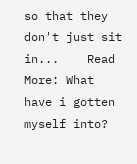so that they don't just sit in...    Read More: What have i gotten myself into?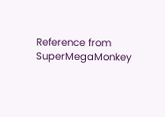Reference from SuperMegaMonkey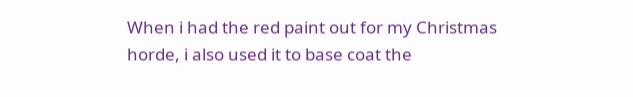When i had the red paint out for my Christmas horde, i also used it to base coat the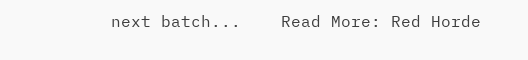next batch...    Read More: Red Horde